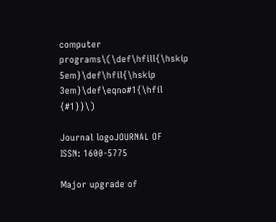computer programs\(\def\hfill{\hskip 5em}\def\hfil{\hskip 3em}\def\eqno#1{\hfil {#1}}\)

Journal logoJOURNAL OF
ISSN: 1600-5775

Major upgrade of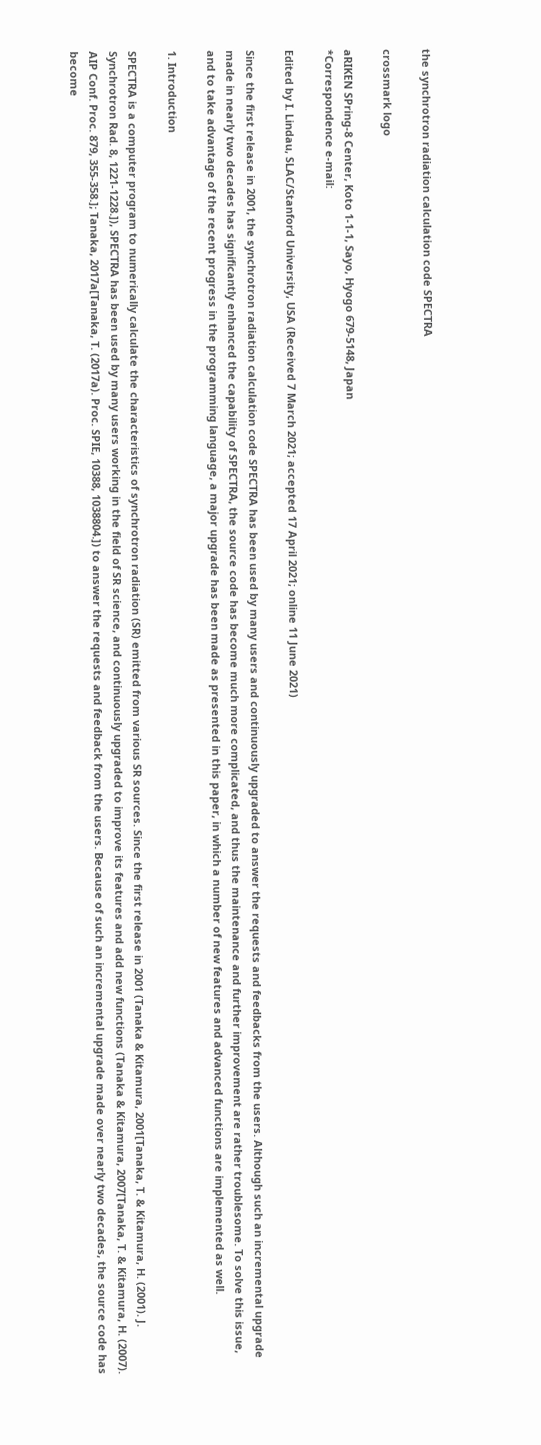the synchrotron radiation calculation code SPECTRA

crossmark logo

aRIKEN SPring-8 Center, Koto 1-1-1, Sayo, Hyogo 679-5148, Japan
*Correspondence e-mail:

Edited by I. Lindau, SLAC/Stanford University, USA (Received 7 March 2021; accepted 17 April 2021; online 11 June 2021)

Since the first release in 2001, the synchrotron radiation calculation code SPECTRA has been used by many users and continuously upgraded to answer the requests and feedbacks from the users. Although such an incremental upgrade made in nearly two decades has significantly enhanced the capability of SPECTRA, the source code has become much more complicated, and thus the maintenance and further improvement are rather troublesome. To solve this issue, and to take advantage of the recent progress in the programming language, a major upgrade has been made as presented in this paper, in which a number of new features and advanced functions are implemented as well.

1. Introduction

SPECTRA is a computer program to numerically calculate the characteristics of synchrotron radiation (SR) emitted from various SR sources. Since the first release in 2001 (Tanaka & Kitamura, 2001[Tanaka, T. & Kitamura, H. (2001). J. Synchrotron Rad. 8, 1221-1228.]), SPECTRA has been used by many users working in the field of SR science, and continuously upgraded to improve its features and add new functions (Tanaka & Kitamura, 2007[Tanaka, T. & Kitamura, H. (2007). AIP Conf. Proc. 879, 355-358.]; Tanaka, 2017a[Tanaka, T. (2017a). Proc. SPIE, 10388, 1038804.]) to answer the requests and feedback from the users. Because of such an incremental upgrade made over nearly two decades, the source code has become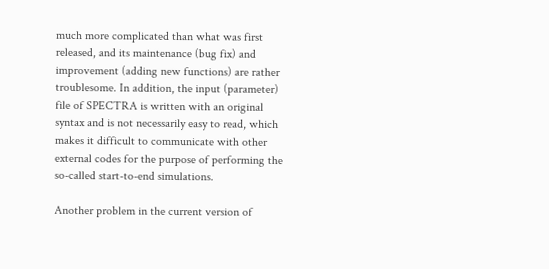much more complicated than what was first released, and its maintenance (bug fix) and improvement (adding new functions) are rather troublesome. In addition, the input (parameter) file of SPECTRA is written with an original syntax and is not necessarily easy to read, which makes it difficult to communicate with other external codes for the purpose of performing the so-called start-to-end simulations.

Another problem in the current version of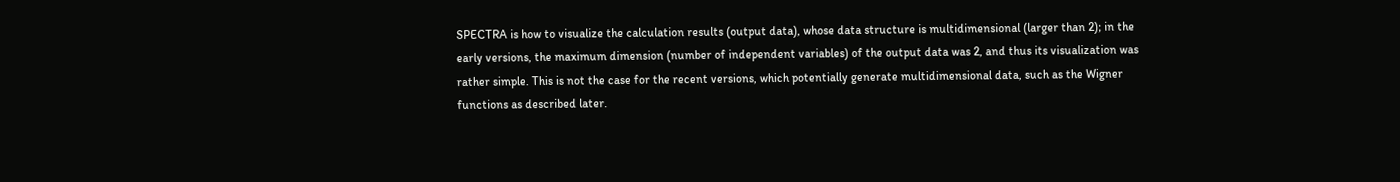SPECTRA is how to visualize the calculation results (output data), whose data structure is multidimensional (larger than 2); in the early versions, the maximum dimension (number of independent variables) of the output data was 2, and thus its visualization was rather simple. This is not the case for the recent versions, which potentially generate multidimensional data, such as the Wigner functions as described later.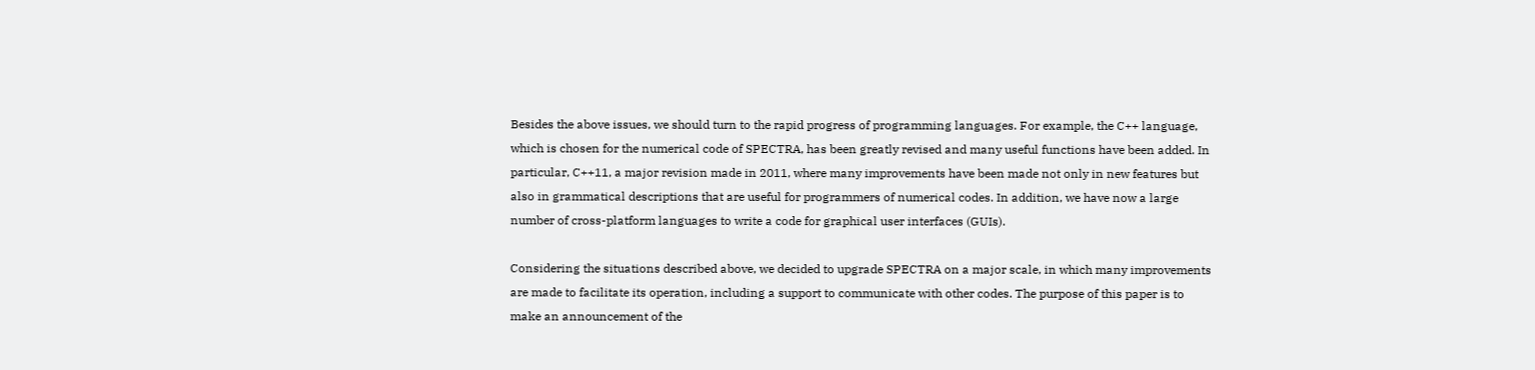Besides the above issues, we should turn to the rapid progress of programming languages. For example, the C++ language, which is chosen for the numerical code of SPECTRA, has been greatly revised and many useful functions have been added. In particular, C++11, a major revision made in 2011, where many improvements have been made not only in new features but also in grammatical descriptions that are useful for programmers of numerical codes. In addition, we have now a large number of cross-platform languages to write a code for graphical user interfaces (GUIs).

Considering the situations described above, we decided to upgrade SPECTRA on a major scale, in which many improvements are made to facilitate its operation, including a support to communicate with other codes. The purpose of this paper is to make an announcement of the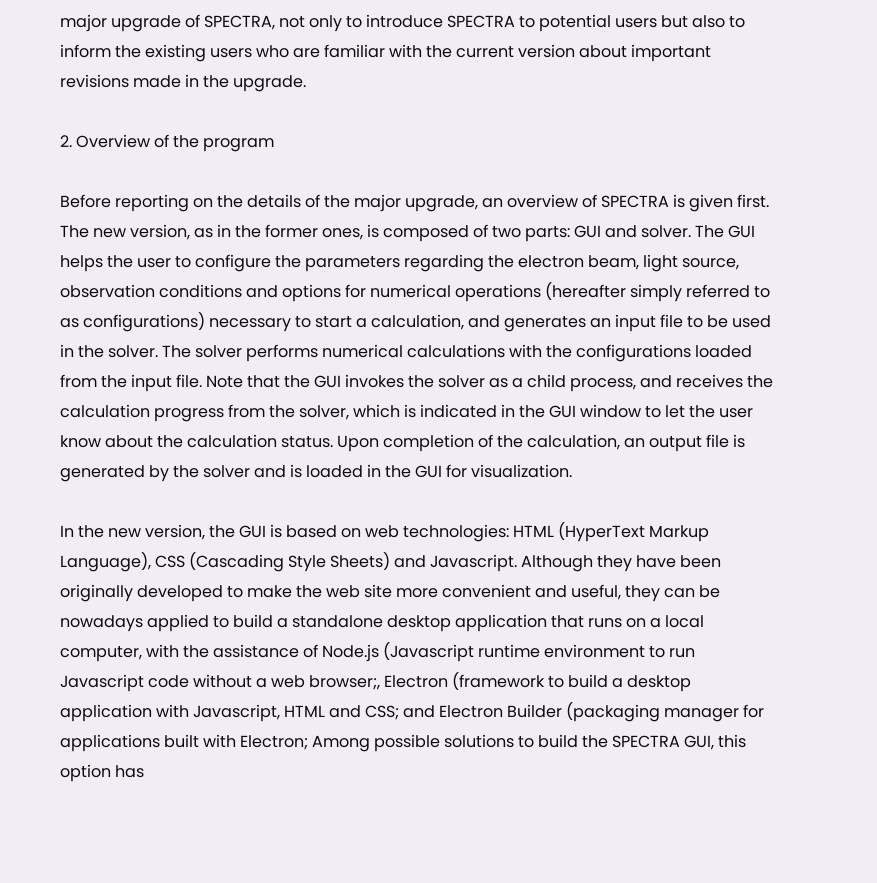major upgrade of SPECTRA, not only to introduce SPECTRA to potential users but also to inform the existing users who are familiar with the current version about important revisions made in the upgrade.

2. Overview of the program

Before reporting on the details of the major upgrade, an overview of SPECTRA is given first. The new version, as in the former ones, is composed of two parts: GUI and solver. The GUI helps the user to configure the parameters regarding the electron beam, light source, observation conditions and options for numerical operations (hereafter simply referred to as configurations) necessary to start a calculation, and generates an input file to be used in the solver. The solver performs numerical calculations with the configurations loaded from the input file. Note that the GUI invokes the solver as a child process, and receives the calculation progress from the solver, which is indicated in the GUI window to let the user know about the calculation status. Upon completion of the calculation, an output file is generated by the solver and is loaded in the GUI for visualization.

In the new version, the GUI is based on web technologies: HTML (HyperText Markup Language), CSS (Cascading Style Sheets) and Javascript. Although they have been originally developed to make the web site more convenient and useful, they can be nowadays applied to build a standalone desktop application that runs on a local computer, with the assistance of Node.js (Javascript runtime environment to run Javascript code without a web browser;, Electron (framework to build a desktop application with Javascript, HTML and CSS; and Electron Builder (packaging manager for applications built with Electron; Among possible solutions to build the SPECTRA GUI, this option has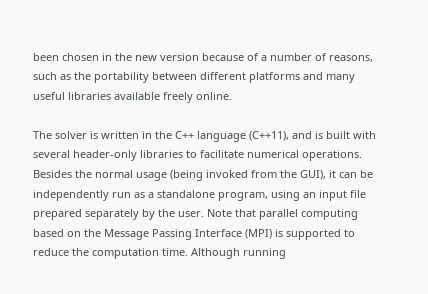been chosen in the new version because of a number of reasons, such as the portability between different platforms and many useful libraries available freely online.

The solver is written in the C++ language (C++11), and is built with several header-only libraries to facilitate numerical operations. Besides the normal usage (being invoked from the GUI), it can be independently run as a standalone program, using an input file prepared separately by the user. Note that parallel computing based on the Message Passing Interface (MPI) is supported to reduce the computation time. Although running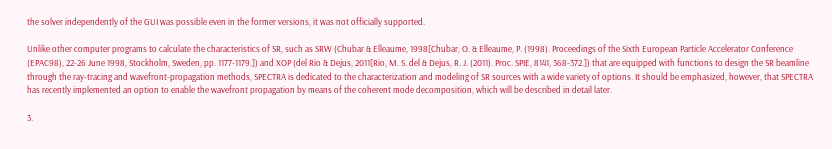the solver independently of the GUI was possible even in the former versions, it was not officially supported.

Unlike other computer programs to calculate the characteristics of SR, such as SRW (Chubar & Elleaume, 1998[Chubar, O. & Elleaume, P. (1998). Proceedings of the Sixth European Particle Accelerator Conference (EPAC98), 22-26 June 1998, Stockholm, Sweden, pp. 1177-1179.]) and XOP (del Rio & Dejus, 2011[Rio, M. S. del & Dejus, R. J. (2011). Proc. SPIE, 8141, 368-372.]) that are equipped with functions to design the SR beamline through the ray-tracing and wavefront-propagation methods, SPECTRA is dedicated to the characterization and modeling of SR sources with a wide variety of options. It should be emphasized, however, that SPECTRA has recently implemented an option to enable the wavefront propagation by means of the coherent mode decomposition, which will be described in detail later.

3.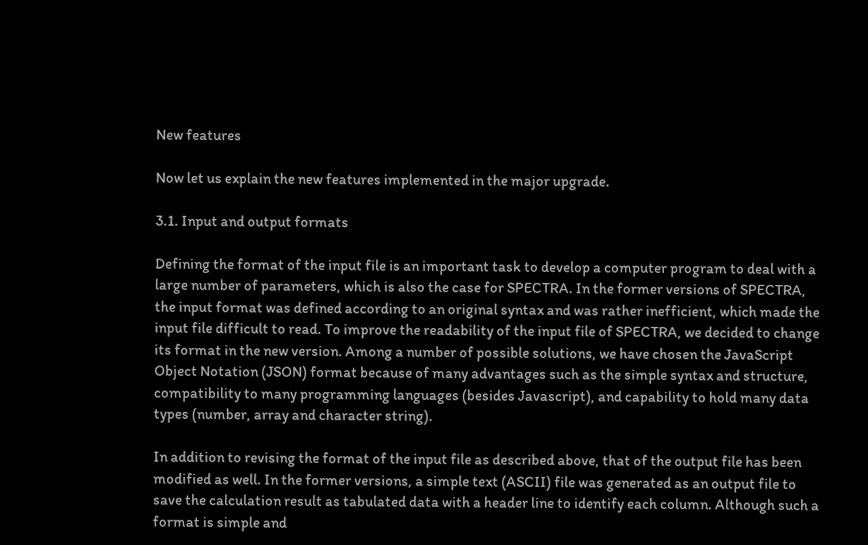New features

Now let us explain the new features implemented in the major upgrade.

3.1. Input and output formats

Defining the format of the input file is an important task to develop a computer program to deal with a large number of parameters, which is also the case for SPECTRA. In the former versions of SPECTRA, the input format was defined according to an original syntax and was rather inefficient, which made the input file difficult to read. To improve the readability of the input file of SPECTRA, we decided to change its format in the new version. Among a number of possible solutions, we have chosen the JavaScript Object Notation (JSON) format because of many advantages such as the simple syntax and structure, compatibility to many programming languages (besides Javascript), and capability to hold many data types (number, array and character string).

In addition to revising the format of the input file as described above, that of the output file has been modified as well. In the former versions, a simple text (ASCII) file was generated as an output file to save the calculation result as tabulated data with a header line to identify each column. Although such a format is simple and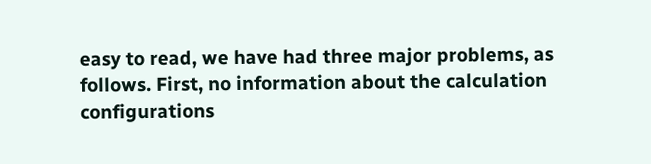easy to read, we have had three major problems, as follows. First, no information about the calculation configurations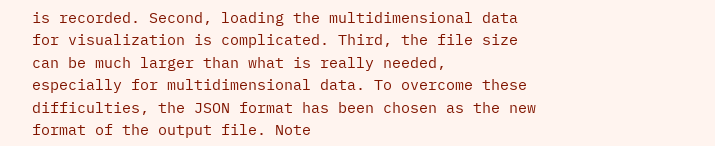is recorded. Second, loading the multidimensional data for visualization is complicated. Third, the file size can be much larger than what is really needed, especially for multidimensional data. To overcome these difficulties, the JSON format has been chosen as the new format of the output file. Note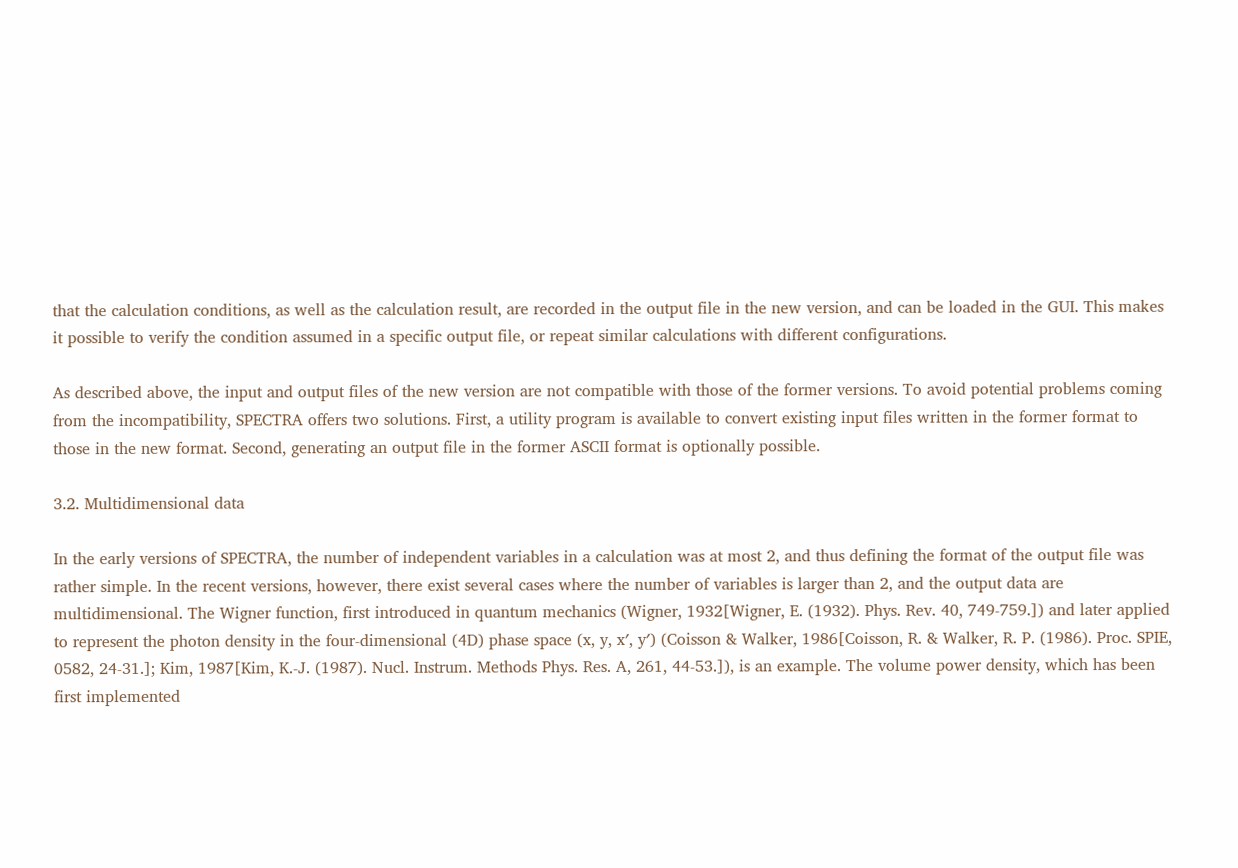that the calculation conditions, as well as the calculation result, are recorded in the output file in the new version, and can be loaded in the GUI. This makes it possible to verify the condition assumed in a specific output file, or repeat similar calculations with different configurations.

As described above, the input and output files of the new version are not compatible with those of the former versions. To avoid potential problems coming from the incompatibility, SPECTRA offers two solutions. First, a utility program is available to convert existing input files written in the former format to those in the new format. Second, generating an output file in the former ASCII format is optionally possible.

3.2. Multidimensional data

In the early versions of SPECTRA, the number of independent variables in a calculation was at most 2, and thus defining the format of the output file was rather simple. In the recent versions, however, there exist several cases where the number of variables is larger than 2, and the output data are multidimensional. The Wigner function, first introduced in quantum mechanics (Wigner, 1932[Wigner, E. (1932). Phys. Rev. 40, 749-759.]) and later applied to represent the photon density in the four-dimensional (4D) phase space (x, y, x′, y′) (Coisson & Walker, 1986[Coisson, R. & Walker, R. P. (1986). Proc. SPIE, 0582, 24-31.]; Kim, 1987[Kim, K.-J. (1987). Nucl. Instrum. Methods Phys. Res. A, 261, 44-53.]), is an example. The volume power density, which has been first implemented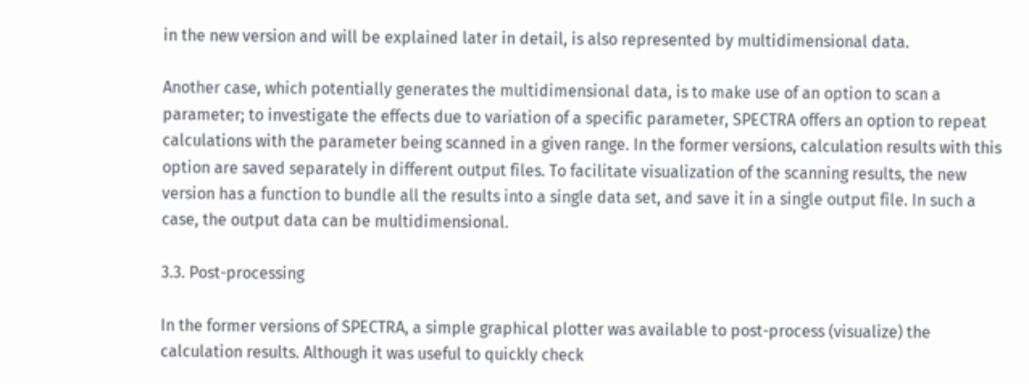in the new version and will be explained later in detail, is also represented by multidimensional data.

Another case, which potentially generates the multidimensional data, is to make use of an option to scan a parameter; to investigate the effects due to variation of a specific parameter, SPECTRA offers an option to repeat calculations with the parameter being scanned in a given range. In the former versions, calculation results with this option are saved separately in different output files. To facilitate visualization of the scanning results, the new version has a function to bundle all the results into a single data set, and save it in a single output file. In such a case, the output data can be multidimensional.

3.3. Post-processing

In the former versions of SPECTRA, a simple graphical plotter was available to post-process (visualize) the calculation results. Although it was useful to quickly check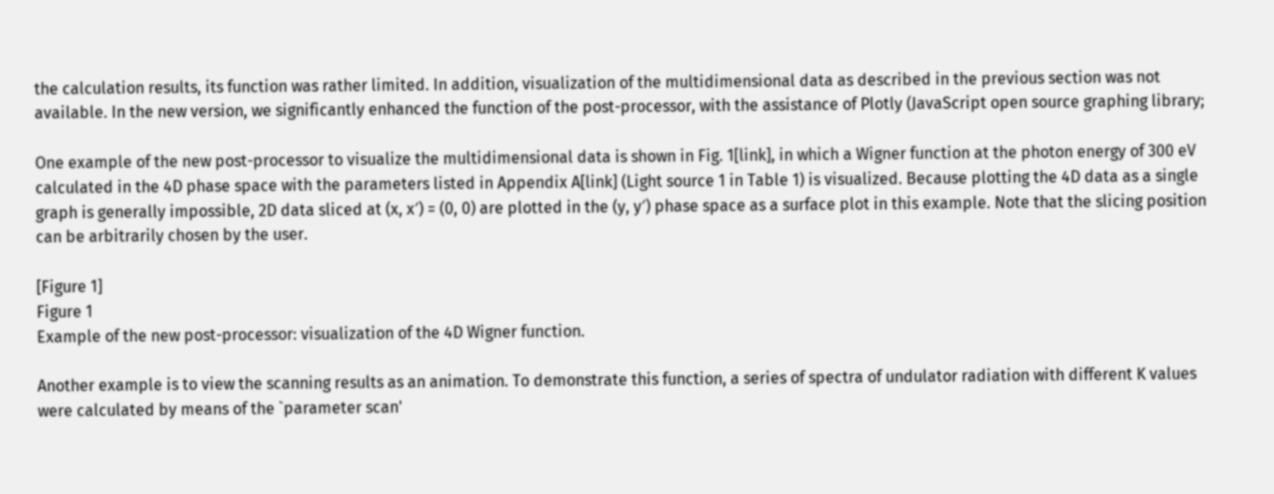the calculation results, its function was rather limited. In addition, visualization of the multidimensional data as described in the previous section was not available. In the new version, we significantly enhanced the function of the post-processor, with the assistance of Plotly (JavaScript open source graphing library;

One example of the new post-processor to visualize the multidimensional data is shown in Fig. 1[link], in which a Wigner function at the photon energy of 300 eV calculated in the 4D phase space with the parameters listed in Appendix A[link] (Light source 1 in Table 1) is visualized. Because plotting the 4D data as a single graph is generally impossible, 2D data sliced at (x, x′) = (0, 0) are plotted in the (y, y′) phase space as a surface plot in this example. Note that the slicing position can be arbitrarily chosen by the user.

[Figure 1]
Figure 1
Example of the new post-processor: visualization of the 4D Wigner function.

Another example is to view the scanning results as an animation. To demonstrate this function, a series of spectra of undulator radiation with different K values were calculated by means of the `parameter scan'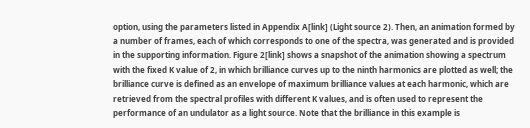option, using the parameters listed in Appendix A[link] (Light source 2). Then, an animation formed by a number of frames, each of which corresponds to one of the spectra, was generated and is provided in the supporting information. Figure 2[link] shows a snapshot of the animation showing a spectrum with the fixed K value of 2, in which brilliance curves up to the ninth harmonics are plotted as well; the brilliance curve is defined as an envelope of maximum brilliance values at each harmonic, which are retrieved from the spectral profiles with different K values, and is often used to represent the performance of an undulator as a light source. Note that the brilliance in this example is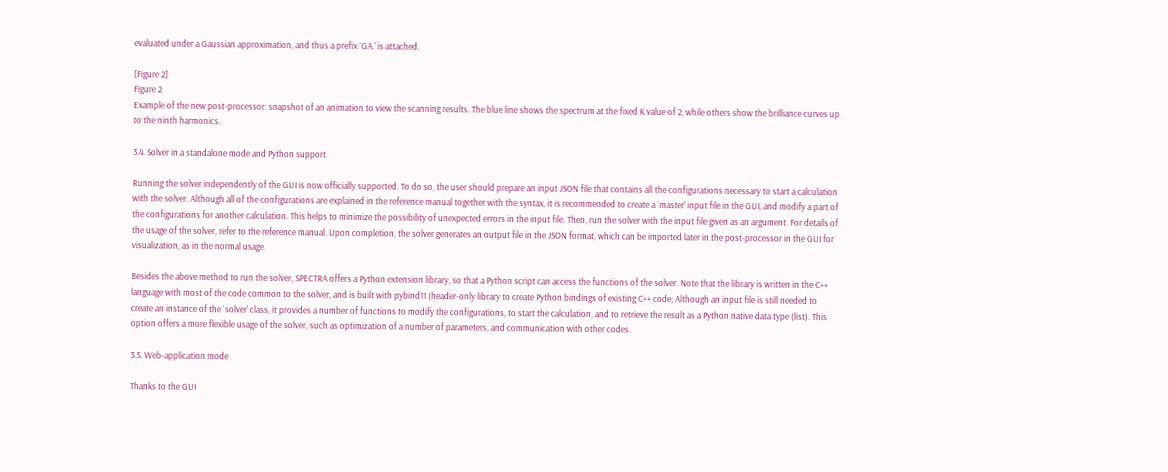evaluated under a Gaussian approximation, and thus a prefix `GA.' is attached.

[Figure 2]
Figure 2
Example of the new post-processor: snapshot of an animation to view the scanning results. The blue line shows the spectrum at the fixed K value of 2, while others show the brilliance curves up to the ninth harmonics.

3.4. Solver in a standalone mode and Python support

Running the solver independently of the GUI is now officially supported. To do so, the user should prepare an input JSON file that contains all the configurations necessary to start a calculation with the solver. Although all of the configurations are explained in the reference manual together with the syntax, it is recommended to create a `master' input file in the GUI, and modify a part of the configurations for another calculation. This helps to minimize the possibility of unexpected errors in the input file. Then, run the solver with the input file given as an argument. For details of the usage of the solver, refer to the reference manual. Upon completion, the solver generates an output file in the JSON format, which can be imported later in the post-processor in the GUI for visualization, as in the normal usage.

Besides the above method to run the solver, SPECTRA offers a Python extension library, so that a Python script can access the functions of the solver. Note that the library is written in the C++ language with most of the code common to the solver, and is built with pybind11 (header-only library to create Python bindings of existing C++ code; Although an input file is still needed to create an instance of the `solver' class, it provides a number of functions to modify the configurations, to start the calculation, and to retrieve the result as a Python native data type (list). This option offers a more flexible usage of the solver, such as optimization of a number of parameters, and communication with other codes.

3.5. Web-application mode

Thanks to the GUI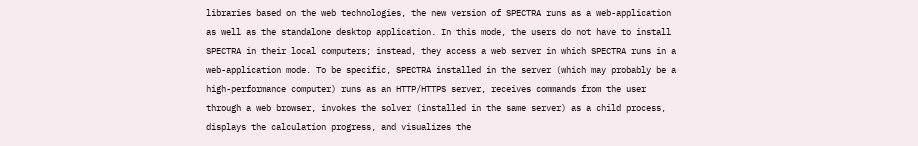libraries based on the web technologies, the new version of SPECTRA runs as a web-application as well as the standalone desktop application. In this mode, the users do not have to install SPECTRA in their local computers; instead, they access a web server in which SPECTRA runs in a web-application mode. To be specific, SPECTRA installed in the server (which may probably be a high-performance computer) runs as an HTTP/HTTPS server, receives commands from the user through a web browser, invokes the solver (installed in the same server) as a child process, displays the calculation progress, and visualizes the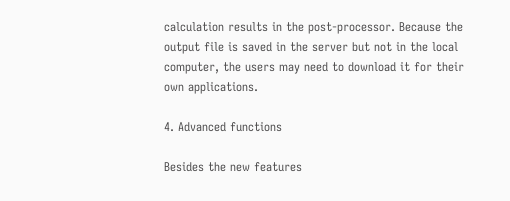calculation results in the post-processor. Because the output file is saved in the server but not in the local computer, the users may need to download it for their own applications.

4. Advanced functions

Besides the new features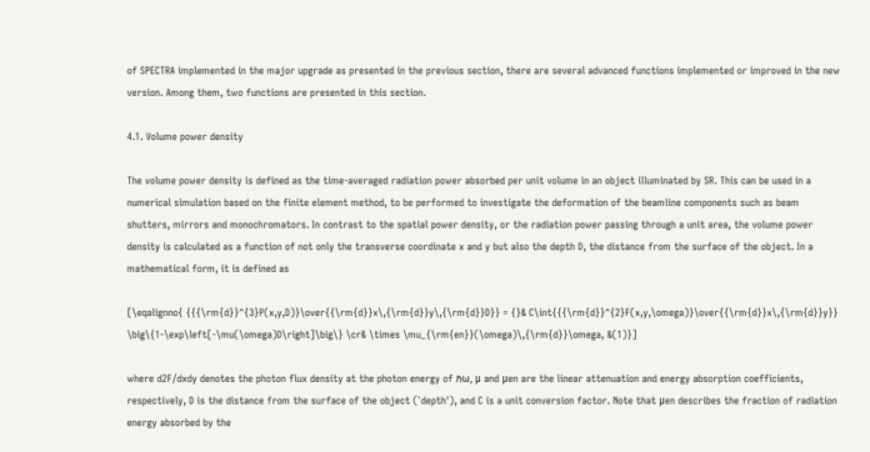of SPECTRA implemented in the major upgrade as presented in the previous section, there are several advanced functions implemented or improved in the new version. Among them, two functions are presented in this section.

4.1. Volume power density

The volume power density is defined as the time-averaged radiation power absorbed per unit volume in an object illuminated by SR. This can be used in a numerical simulation based on the finite element method, to be performed to investigate the deformation of the beamline components such as beam shutters, mirrors and monochromators. In contrast to the spatial power density, or the radiation power passing through a unit area, the volume power density is calculated as a function of not only the transverse coordinate x and y but also the depth D, the distance from the surface of the object. In a mathematical form, it is defined as

[\eqalignno{ {{{\rm{d}}^{3}P(x,y,D)}\over{{\rm{d}}x\,{\rm{d}}y\,{\rm{d}}D}} = {}& C\int{{{\rm{d}}^{2}F(x,y,\omega)}\over{{\rm{d}}x\,{\rm{d}}y}} \big\{1-\exp\left[-\mu(\omega)D\right]\big\} \cr& \times \mu_{\rm{en}}(\omega)\,{\rm{d}}\omega, &(1)}]

where d2F/dxdy denotes the photon flux density at the photon energy of ℏω, μ and μen are the linear attenuation and energy absorption coefficients, respectively, D is the distance from the surface of the object (`depth'), and C is a unit conversion factor. Note that μen describes the fraction of radiation energy absorbed by the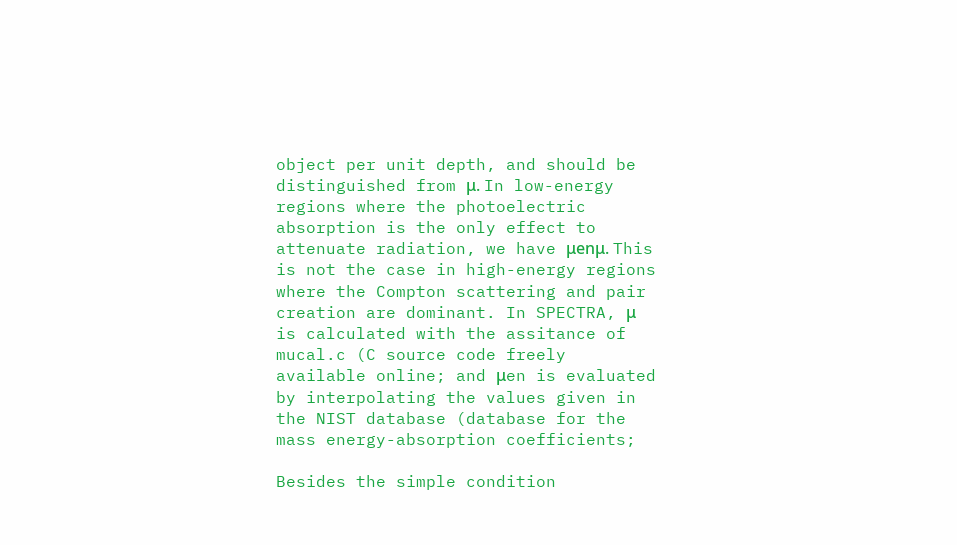object per unit depth, and should be distinguished from μ. In low-energy regions where the photoelectric absorption is the only effect to attenuate radiation, we have μenμ. This is not the case in high-energy regions where the Compton scattering and pair creation are dominant. In SPECTRA, μ is calculated with the assitance of mucal.c (C source code freely available online; and μen is evaluated by interpolating the values given in the NIST database (database for the mass energy-absorption coefficients;

Besides the simple condition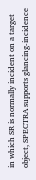in which SR is normally incident on a target object, SPECTRA supports glancing-incidence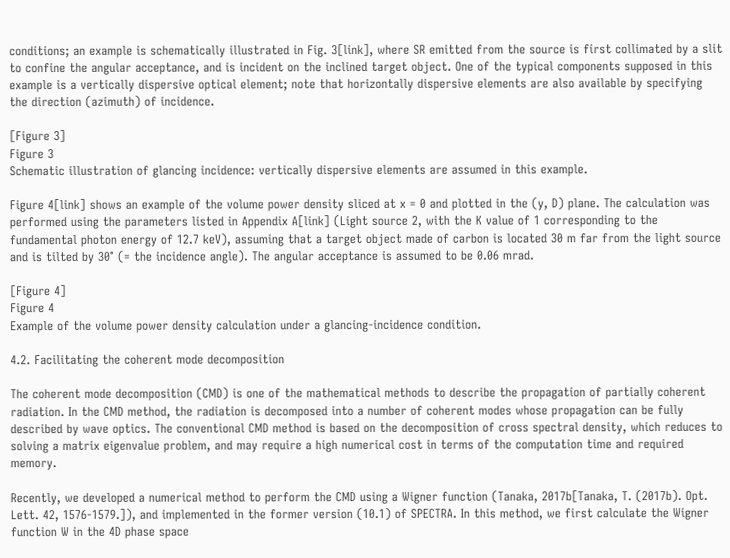conditions; an example is schematically illustrated in Fig. 3[link], where SR emitted from the source is first collimated by a slit to confine the angular acceptance, and is incident on the inclined target object. One of the typical components supposed in this example is a vertically dispersive optical element; note that horizontally dispersive elements are also available by specifying the direction (azimuth) of incidence.

[Figure 3]
Figure 3
Schematic illustration of glancing incidence: vertically dispersive elements are assumed in this example.

Figure 4[link] shows an example of the volume power density sliced at x = 0 and plotted in the (y, D) plane. The calculation was performed using the parameters listed in Appendix A[link] (Light source 2, with the K value of 1 corresponding to the fundamental photon energy of 12.7 keV), assuming that a target object made of carbon is located 30 m far from the light source and is tilted by 30° (= the incidence angle). The angular acceptance is assumed to be 0.06 mrad.

[Figure 4]
Figure 4
Example of the volume power density calculation under a glancing-incidence condition.

4.2. Facilitating the coherent mode decomposition

The coherent mode decomposition (CMD) is one of the mathematical methods to describe the propagation of partially coherent radiation. In the CMD method, the radiation is decomposed into a number of coherent modes whose propagation can be fully described by wave optics. The conventional CMD method is based on the decomposition of cross spectral density, which reduces to solving a matrix eigenvalue problem, and may require a high numerical cost in terms of the computation time and required memory.

Recently, we developed a numerical method to perform the CMD using a Wigner function (Tanaka, 2017b[Tanaka, T. (2017b). Opt. Lett. 42, 1576-1579.]), and implemented in the former version (10.1) of SPECTRA. In this method, we first calculate the Wigner function W in the 4D phase space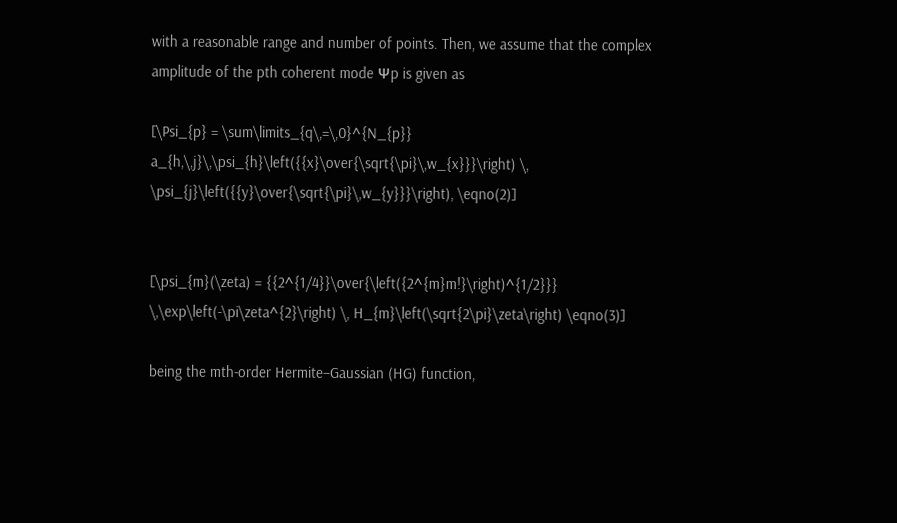with a reasonable range and number of points. Then, we assume that the complex amplitude of the pth coherent mode Ψp is given as

[\Psi_{p} = \sum\limits_{q\,=\,0}^{N_{p}} a_{h,\,j}\,\psi_{h}\left({{x}\over{\sqrt{\pi}\,w_{x}}}\right) \, \psi_{j}\left({{y}\over{\sqrt{\pi}\,w_{y}}}\right), \eqno(2)]


[\psi_{m}(\zeta) = {{2^{1/4}}\over{\left({2^{m}m!}\right)^{1/2}}} \,\exp\left(-\pi\zeta^{2}\right) \, H_{m}\left(\sqrt{2\pi}\zeta\right) \eqno(3)]

being the mth-order Hermite–Gaussian (HG) function,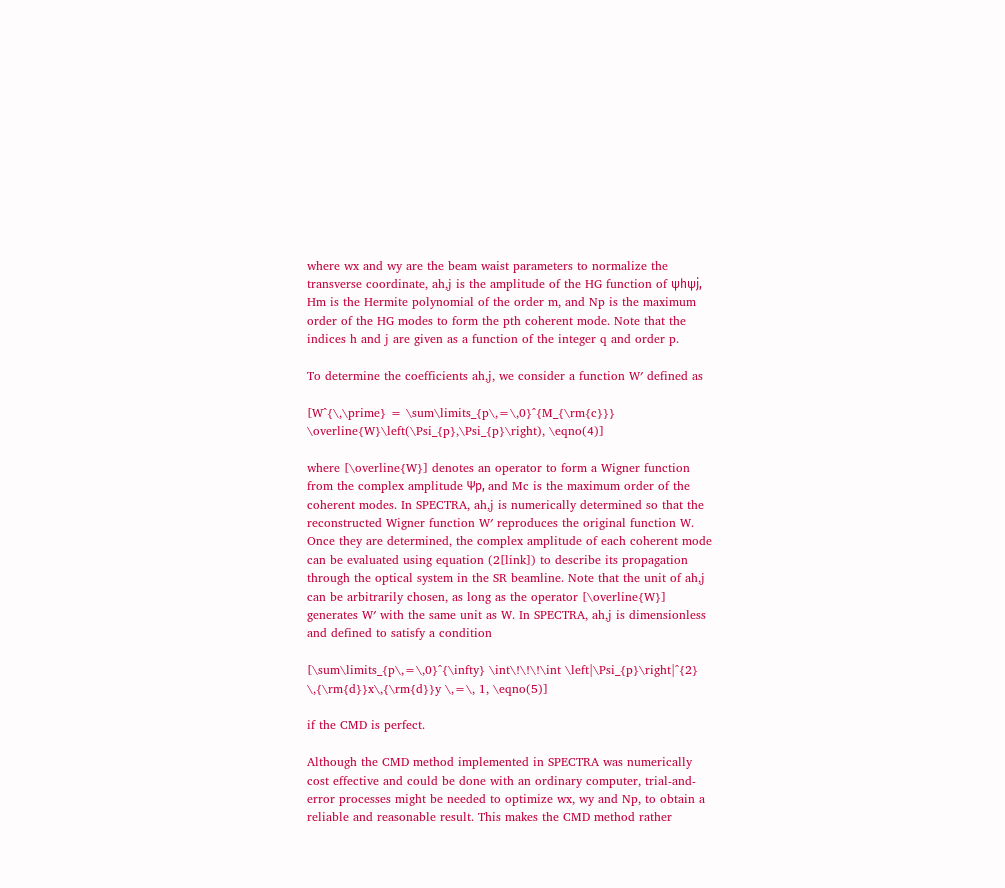where wx and wy are the beam waist parameters to normalize the transverse coordinate, ah,j is the amplitude of the HG function of ψhψj, Hm is the Hermite polynomial of the order m, and Np is the maximum order of the HG modes to form the pth coherent mode. Note that the indices h and j are given as a function of the integer q and order p.

To determine the coefficients ah,j, we consider a function W′ defined as

[W^{\,\prime} = \sum\limits_{p\,=\,0}^{M_{\rm{c}}} \overline{W}\left(\Psi_{p},\Psi_{p}\right), \eqno(4)]

where [\overline{W}] denotes an operator to form a Wigner function from the complex amplitude Ψp, and Mc is the maximum order of the coherent modes. In SPECTRA, ah,j is numerically determined so that the reconstructed Wigner function W′ reproduces the original function W. Once they are determined, the complex amplitude of each coherent mode can be evaluated using equation (2[link]) to describe its propagation through the optical system in the SR beamline. Note that the unit of ah,j can be arbitrarily chosen, as long as the operator [\overline{W}] generates W′ with the same unit as W. In SPECTRA, ah,j is dimensionless and defined to satisfy a condition

[\sum\limits_{p\,=\,0}^{\infty} \int\!\!\!\int \left|\Psi_{p}\right|^{2} \,{\rm{d}}x\,{\rm{d}}y \,=\, 1, \eqno(5)]

if the CMD is perfect.

Although the CMD method implemented in SPECTRA was numerically cost effective and could be done with an ordinary computer, trial-and-error processes might be needed to optimize wx, wy and Np, to obtain a reliable and reasonable result. This makes the CMD method rather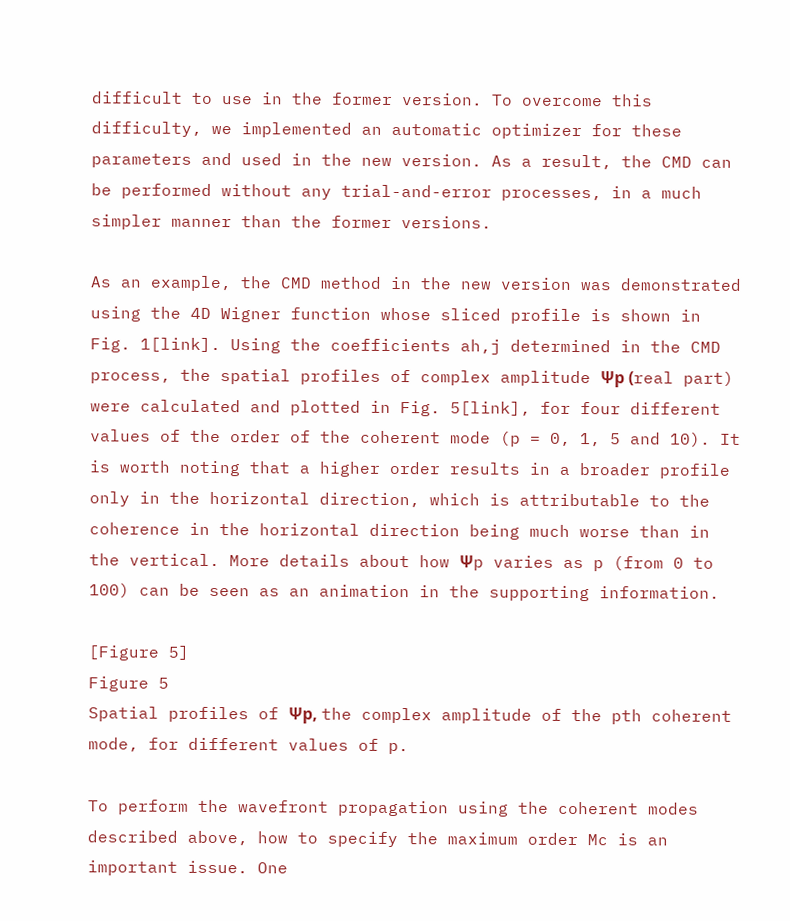difficult to use in the former version. To overcome this difficulty, we implemented an automatic optimizer for these parameters and used in the new version. As a result, the CMD can be performed without any trial-and-error processes, in a much simpler manner than the former versions.

As an example, the CMD method in the new version was demonstrated using the 4D Wigner function whose sliced profile is shown in Fig. 1[link]. Using the coefficients ah,j determined in the CMD process, the spatial profiles of complex amplitude Ψp (real part) were calculated and plotted in Fig. 5[link], for four different values of the order of the coherent mode (p = 0, 1, 5 and 10). It is worth noting that a higher order results in a broader profile only in the horizontal direction, which is attributable to the coherence in the horizontal direction being much worse than in the vertical. More details about how Ψp varies as p (from 0 to 100) can be seen as an animation in the supporting information.

[Figure 5]
Figure 5
Spatial profiles of Ψp, the complex amplitude of the pth coherent mode, for different values of p.

To perform the wavefront propagation using the coherent modes described above, how to specify the maximum order Mc is an important issue. One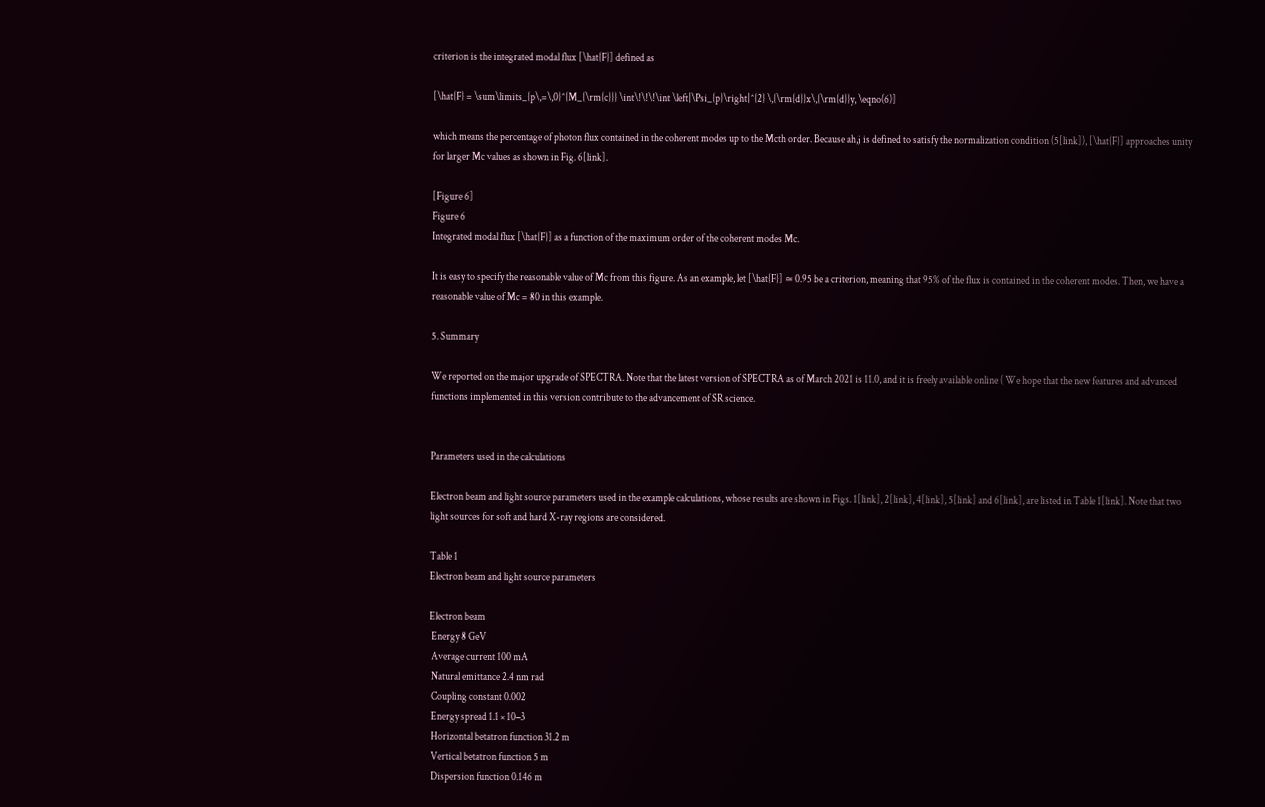criterion is the integrated modal flux [\hat{F}] defined as

[\hat{F} = \sum\limits_{p\,=\,0}^{M_{\rm{c}}} \int\!\!\!\int \left|\Psi_{p}\right|^{2} \,{\rm{d}}x\,{\rm{d}}y, \eqno(6)]

which means the percentage of photon flux contained in the coherent modes up to the Mcth order. Because ah,j is defined to satisfy the normalization condition (5[link]), [\hat{F}] approaches unity for larger Mc values as shown in Fig. 6[link].

[Figure 6]
Figure 6
Integrated modal flux [\hat{F}] as a function of the maximum order of the coherent modes Mc.

It is easy to specify the reasonable value of Mc from this figure. As an example, let [\hat{F}] ≃ 0.95 be a criterion, meaning that 95% of the flux is contained in the coherent modes. Then, we have a reasonable value of Mc = 80 in this example.

5. Summary

We reported on the major upgrade of SPECTRA. Note that the latest version of SPECTRA as of March 2021 is 11.0, and it is freely available online ( We hope that the new features and advanced functions implemented in this version contribute to the advancement of SR science.


Parameters used in the calculations

Electron beam and light source parameters used in the example calculations, whose results are shown in Figs. 1[link], 2[link], 4[link], 5[link] and 6[link], are listed in Table 1[link]. Note that two light sources for soft and hard X-ray regions are considered.

Table 1
Electron beam and light source parameters

Electron beam
 Energy 8 GeV
 Average current 100 mA
 Natural emittance 2.4 nm rad
 Coupling constant 0.002
 Energy spread 1.1 × 10−3
 Horizontal betatron function 31.2 m
 Vertical betatron function 5 m
 Dispersion function 0.146 m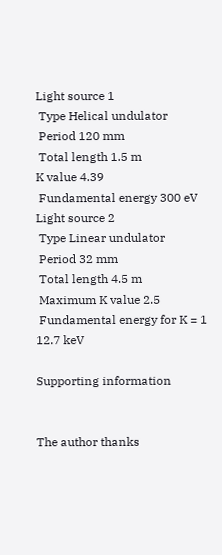Light source 1
 Type Helical undulator
 Period 120 mm
 Total length 1.5 m
K value 4.39
 Fundamental energy 300 eV
Light source 2
 Type Linear undulator
 Period 32 mm
 Total length 4.5 m
 Maximum K value 2.5
 Fundamental energy for K = 1 12.7 keV

Supporting information


The author thanks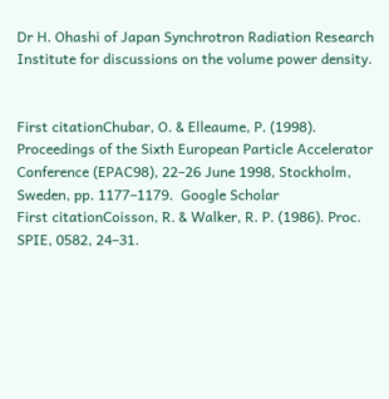Dr H. Ohashi of Japan Synchrotron Radiation Research Institute for discussions on the volume power density.


First citationChubar, O. & Elleaume, P. (1998). Proceedings of the Sixth European Particle Accelerator Conference (EPAC98), 22–26 June 1998, Stockholm, Sweden, pp. 1177–1179.  Google Scholar
First citationCoisson, R. & Walker, R. P. (1986). Proc. SPIE, 0582, 24–31.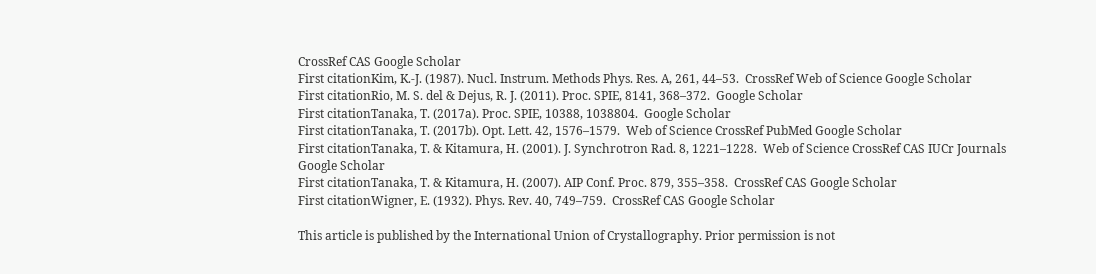CrossRef CAS Google Scholar
First citationKim, K.-J. (1987). Nucl. Instrum. Methods Phys. Res. A, 261, 44–53.  CrossRef Web of Science Google Scholar
First citationRio, M. S. del & Dejus, R. J. (2011). Proc. SPIE, 8141, 368–372.  Google Scholar
First citationTanaka, T. (2017a). Proc. SPIE, 10388, 1038804.  Google Scholar
First citationTanaka, T. (2017b). Opt. Lett. 42, 1576–1579.  Web of Science CrossRef PubMed Google Scholar
First citationTanaka, T. & Kitamura, H. (2001). J. Synchrotron Rad. 8, 1221–1228.  Web of Science CrossRef CAS IUCr Journals Google Scholar
First citationTanaka, T. & Kitamura, H. (2007). AIP Conf. Proc. 879, 355–358.  CrossRef CAS Google Scholar
First citationWigner, E. (1932). Phys. Rev. 40, 749–759.  CrossRef CAS Google Scholar

This article is published by the International Union of Crystallography. Prior permission is not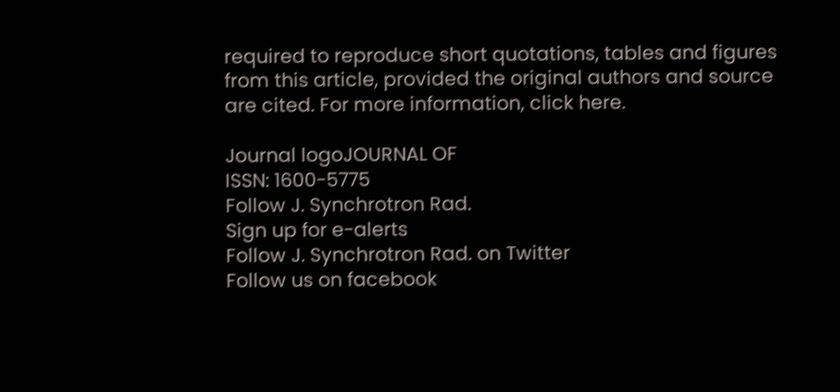required to reproduce short quotations, tables and figures from this article, provided the original authors and source are cited. For more information, click here.

Journal logoJOURNAL OF
ISSN: 1600-5775
Follow J. Synchrotron Rad.
Sign up for e-alerts
Follow J. Synchrotron Rad. on Twitter
Follow us on facebook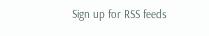Sign up for RSS feeds